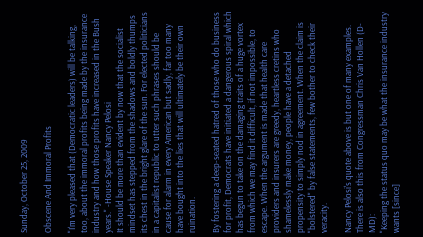Sunday, October 25, 2009

Obscene And Immoral Profits

"I'm very pleased that (Democratic leaders) will be talking, too, about the immoral profits being made by the insurance industry and how those profits have increased in the Bush years." -House Speaker Nancy Pelosi
It should be more than evident by now that the socialist mindset has stepped from the shadows and boldly thumps its chest in the bright glare of the sun. For elected politicians in a capitalist republic to utter such phrases should be cause for alarm in every American but sadly, far too many have bought into the lies that will ultimately be their own ruination.

By fostering a deep-seated hatred of those who do business for profit, Democrats have initiated a dangerous spiral which has begun to take on the damaging traits of a huge vortex from which we may find it difficult, if not impossible, to escape. When the argument is made that health care providers and insurers are greedy, heartless cretins who shamelessly make money, people have a detached propensity to simply nod in agreement. When the claim is "bolstered" by false statements, few bother to check their veracity.

Nancy Pelosi's quote above is but one of many examples. There is also this from Congressman Chris Van Hollen (D-MD):
"Keeping the status quo may be what the insurance industry wants [since]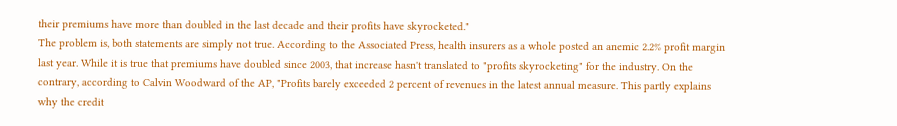their premiums have more than doubled in the last decade and their profits have skyrocketed."
The problem is, both statements are simply not true. According to the Associated Press, health insurers as a whole posted an anemic 2.2% profit margin last year. While it is true that premiums have doubled since 2003, that increase hasn't translated to "profits skyrocketing" for the industry. On the contrary, according to Calvin Woodward of the AP, "Profits barely exceeded 2 percent of revenues in the latest annual measure. This partly explains why the credit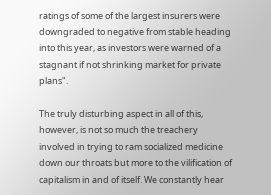ratings of some of the largest insurers were downgraded to negative from stable heading into this year, as investors were warned of a stagnant if not shrinking market for private plans".

The truly disturbing aspect in all of this, however, is not so much the treachery involved in trying to ram socialized medicine down our throats but more to the vilification of capitalism in and of itself. We constantly hear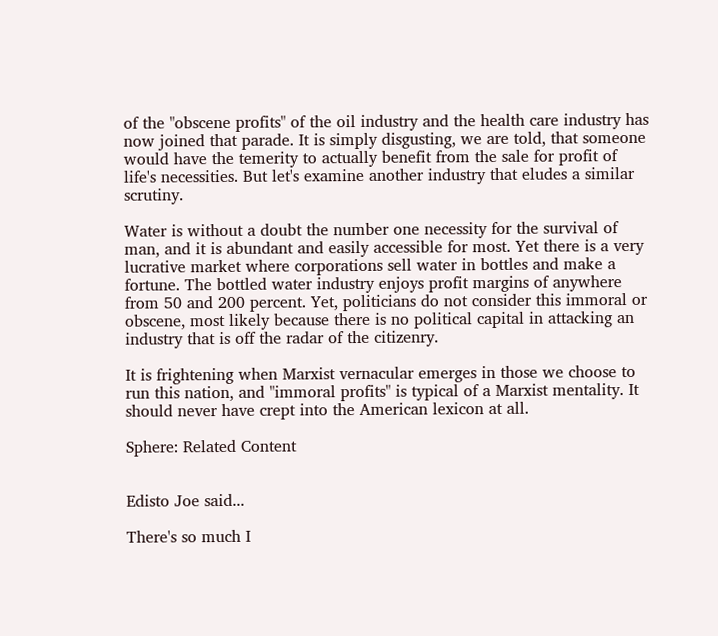of the "obscene profits" of the oil industry and the health care industry has now joined that parade. It is simply disgusting, we are told, that someone would have the temerity to actually benefit from the sale for profit of life's necessities. But let's examine another industry that eludes a similar scrutiny.

Water is without a doubt the number one necessity for the survival of man, and it is abundant and easily accessible for most. Yet there is a very lucrative market where corporations sell water in bottles and make a fortune. The bottled water industry enjoys profit margins of anywhere from 50 and 200 percent. Yet, politicians do not consider this immoral or obscene, most likely because there is no political capital in attacking an industry that is off the radar of the citizenry.

It is frightening when Marxist vernacular emerges in those we choose to run this nation, and "immoral profits" is typical of a Marxist mentality. It should never have crept into the American lexicon at all.

Sphere: Related Content


Edisto Joe said...

There's so much I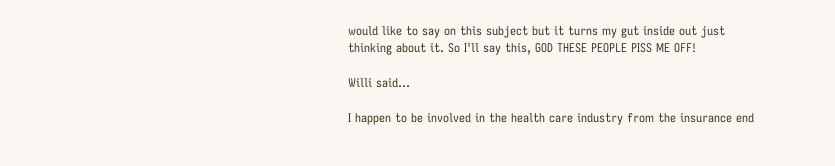would like to say on this subject but it turns my gut inside out just thinking about it. So I'll say this, GOD THESE PEOPLE PISS ME OFF!

Willi said...

I happen to be involved in the health care industry from the insurance end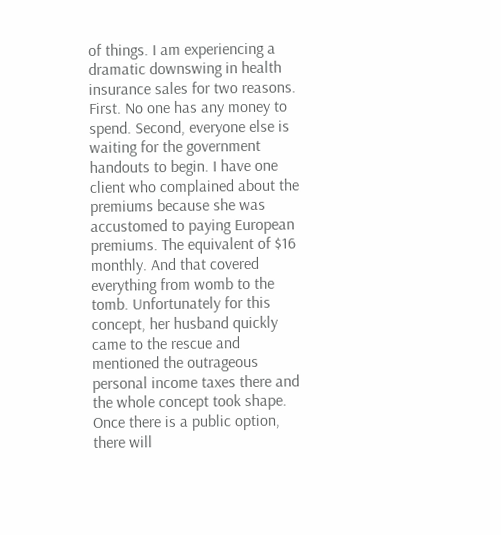of things. I am experiencing a dramatic downswing in health insurance sales for two reasons. First. No one has any money to spend. Second, everyone else is waiting for the government handouts to begin. I have one client who complained about the premiums because she was accustomed to paying European premiums. The equivalent of $16 monthly. And that covered everything from womb to the tomb. Unfortunately for this concept, her husband quickly came to the rescue and mentioned the outrageous personal income taxes there and the whole concept took shape. Once there is a public option, there will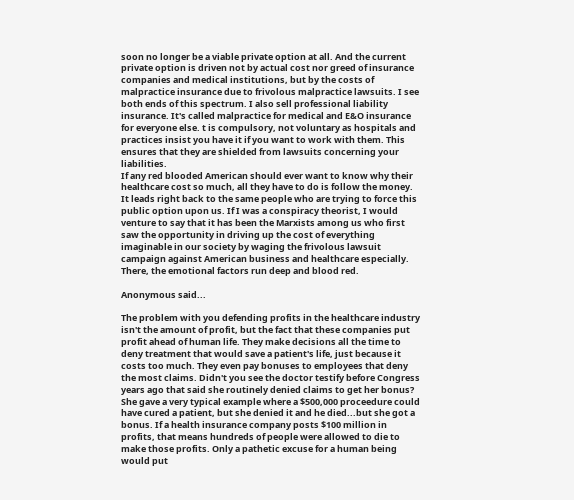soon no longer be a viable private option at all. And the current private option is driven not by actual cost nor greed of insurance companies and medical institutions, but by the costs of malpractice insurance due to frivolous malpractice lawsuits. I see both ends of this spectrum. I also sell professional liability insurance. It's called malpractice for medical and E&O insurance for everyone else. t is compulsory, not voluntary as hospitals and practices insist you have it if you want to work with them. This ensures that they are shielded from lawsuits concerning your liabilities.
If any red blooded American should ever want to know why their healthcare cost so much, all they have to do is follow the money. It leads right back to the same people who are trying to force this public option upon us. If I was a conspiracy theorist, I would venture to say that it has been the Marxists among us who first saw the opportunity in driving up the cost of everything imaginable in our society by waging the frivolous lawsuit campaign against American business and healthcare especially. There, the emotional factors run deep and blood red.

Anonymous said...

The problem with you defending profits in the healthcare industry isn't the amount of profit, but the fact that these companies put profit ahead of human life. They make decisions all the time to deny treatment that would save a patient's life, just because it costs too much. They even pay bonuses to employees that deny the most claims. Didn't you see the doctor testify before Congress years ago that said she routinely denied claims to get her bonus? She gave a very typical example where a $500,000 proceedure could have cured a patient, but she denied it and he died...but she got a bonus. If a health insurance company posts $100 million in profits, that means hundreds of people were allowed to die to make those profits. Only a pathetic excuse for a human being would put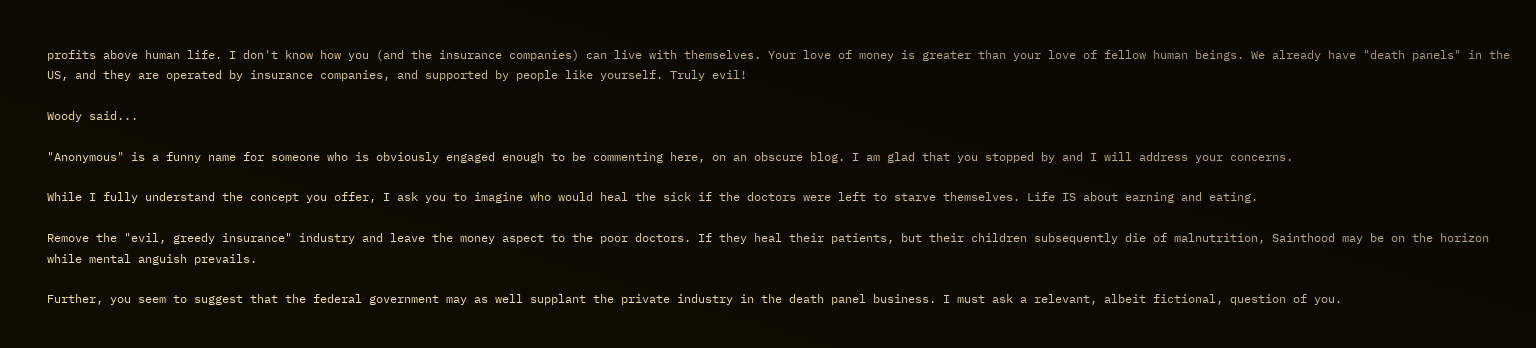profits above human life. I don't know how you (and the insurance companies) can live with themselves. Your love of money is greater than your love of fellow human beings. We already have "death panels" in the US, and they are operated by insurance companies, and supported by people like yourself. Truly evil!

Woody said...

"Anonymous" is a funny name for someone who is obviously engaged enough to be commenting here, on an obscure blog. I am glad that you stopped by and I will address your concerns.

While I fully understand the concept you offer, I ask you to imagine who would heal the sick if the doctors were left to starve themselves. Life IS about earning and eating.

Remove the "evil, greedy insurance" industry and leave the money aspect to the poor doctors. If they heal their patients, but their children subsequently die of malnutrition, Sainthood may be on the horizon while mental anguish prevails.

Further, you seem to suggest that the federal government may as well supplant the private industry in the death panel business. I must ask a relevant, albeit fictional, question of you.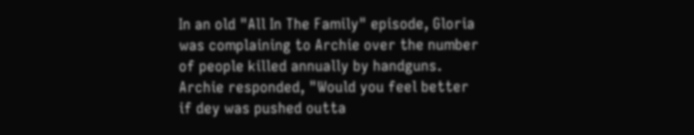In an old "All In The Family" episode, Gloria was complaining to Archie over the number of people killed annually by handguns. Archie responded, "Would you feel better if dey was pushed outta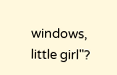windows, little girl"?